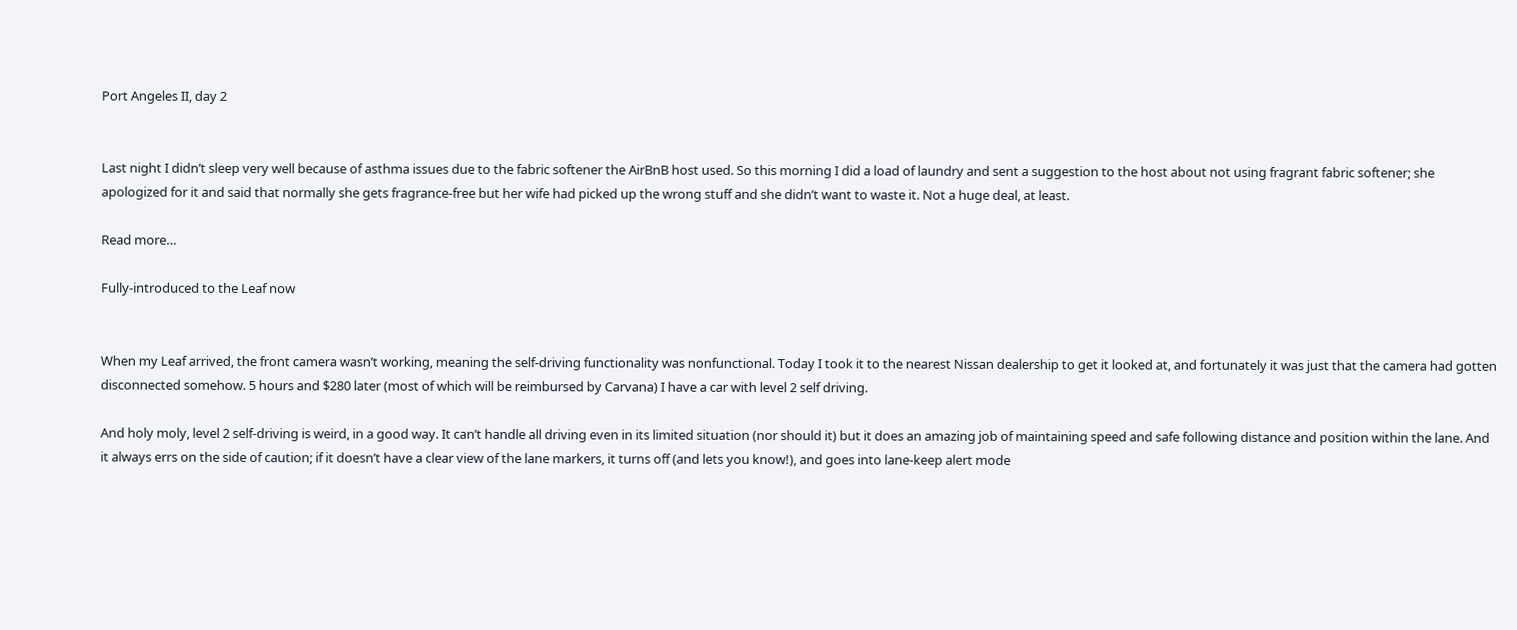Port Angeles II, day 2


Last night I didn’t sleep very well because of asthma issues due to the fabric softener the AirBnB host used. So this morning I did a load of laundry and sent a suggestion to the host about not using fragrant fabric softener; she apologized for it and said that normally she gets fragrance-free but her wife had picked up the wrong stuff and she didn’t want to waste it. Not a huge deal, at least.

Read more…

Fully-introduced to the Leaf now


When my Leaf arrived, the front camera wasn’t working, meaning the self-driving functionality was nonfunctional. Today I took it to the nearest Nissan dealership to get it looked at, and fortunately it was just that the camera had gotten disconnected somehow. 5 hours and $280 later (most of which will be reimbursed by Carvana) I have a car with level 2 self driving.

And holy moly, level 2 self-driving is weird, in a good way. It can’t handle all driving even in its limited situation (nor should it) but it does an amazing job of maintaining speed and safe following distance and position within the lane. And it always errs on the side of caution; if it doesn’t have a clear view of the lane markers, it turns off (and lets you know!), and goes into lane-keep alert mode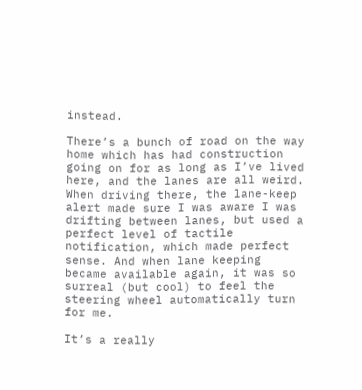instead.

There’s a bunch of road on the way home which has had construction going on for as long as I’ve lived here, and the lanes are all weird. When driving there, the lane-keep alert made sure I was aware I was drifting between lanes, but used a perfect level of tactile notification, which made perfect sense. And when lane keeping became available again, it was so surreal (but cool) to feel the steering wheel automatically turn for me.

It’s a really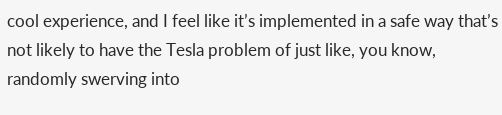cool experience, and I feel like it’s implemented in a safe way that’s not likely to have the Tesla problem of just like, you know, randomly swerving into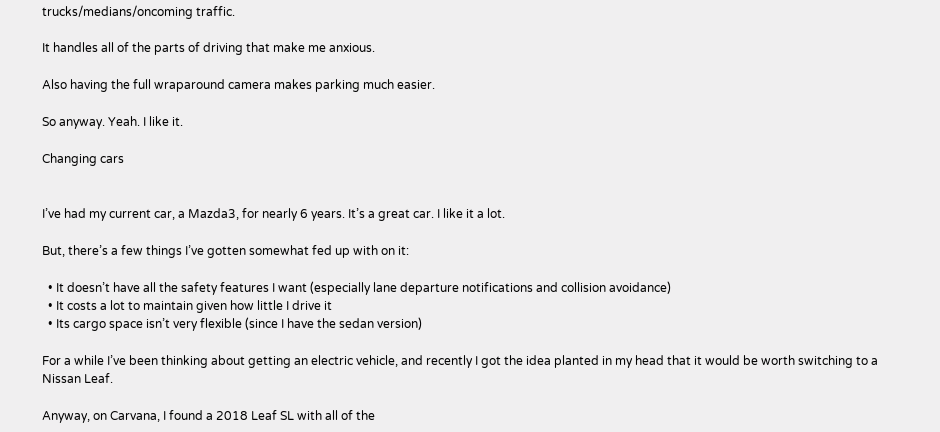trucks/medians/oncoming traffic.

It handles all of the parts of driving that make me anxious.

Also having the full wraparound camera makes parking much easier.

So anyway. Yeah. I like it.

Changing cars


I’ve had my current car, a Mazda3, for nearly 6 years. It’s a great car. I like it a lot.

But, there’s a few things I’ve gotten somewhat fed up with on it:

  • It doesn’t have all the safety features I want (especially lane departure notifications and collision avoidance)
  • It costs a lot to maintain given how little I drive it
  • Its cargo space isn’t very flexible (since I have the sedan version)

For a while I’ve been thinking about getting an electric vehicle, and recently I got the idea planted in my head that it would be worth switching to a Nissan Leaf.

Anyway, on Carvana, I found a 2018 Leaf SL with all of the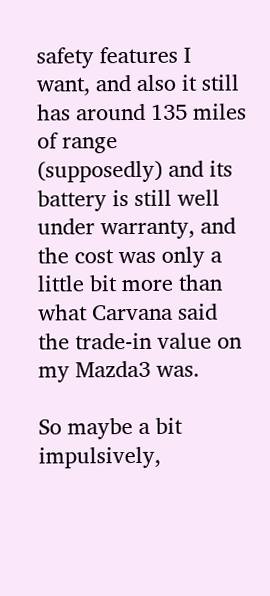safety features I want, and also it still has around 135 miles of range (supposedly) and its battery is still well under warranty, and the cost was only a little bit more than what Carvana said the trade-in value on my Mazda3 was.

So maybe a bit impulsively,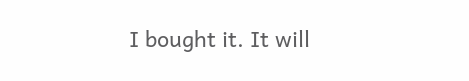I bought it. It will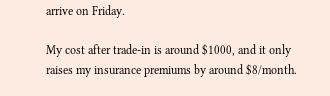arrive on Friday.

My cost after trade-in is around $1000, and it only raises my insurance premiums by around $8/month.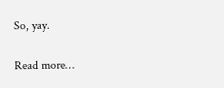So, yay.

Read more…